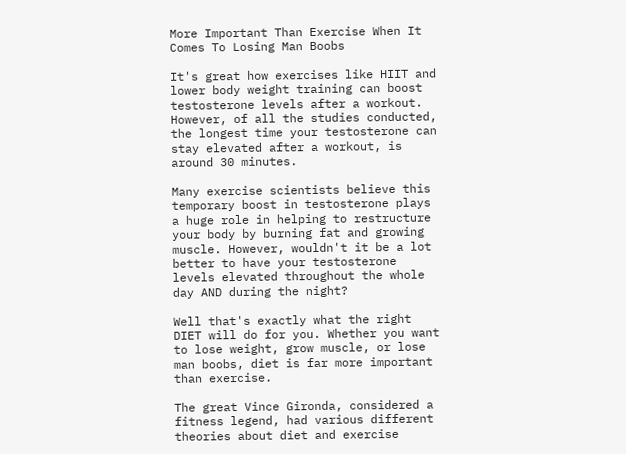More Important Than Exercise When It Comes To Losing Man Boobs

It's great how exercises like HIIT and lower body weight training can boost testosterone levels after a workout. However, of all the studies conducted, the longest time your testosterone can stay elevated after a workout, is around 30 minutes.

Many exercise scientists believe this temporary boost in testosterone plays a huge role in helping to restructure your body by burning fat and growing muscle. However, wouldn't it be a lot better to have your testosterone levels elevated throughout the whole day AND during the night?

Well that's exactly what the right DIET will do for you. Whether you want to lose weight, grow muscle, or lose man boobs, diet is far more important than exercise.

The great Vince Gironda, considered a fitness legend, had various different theories about diet and exercise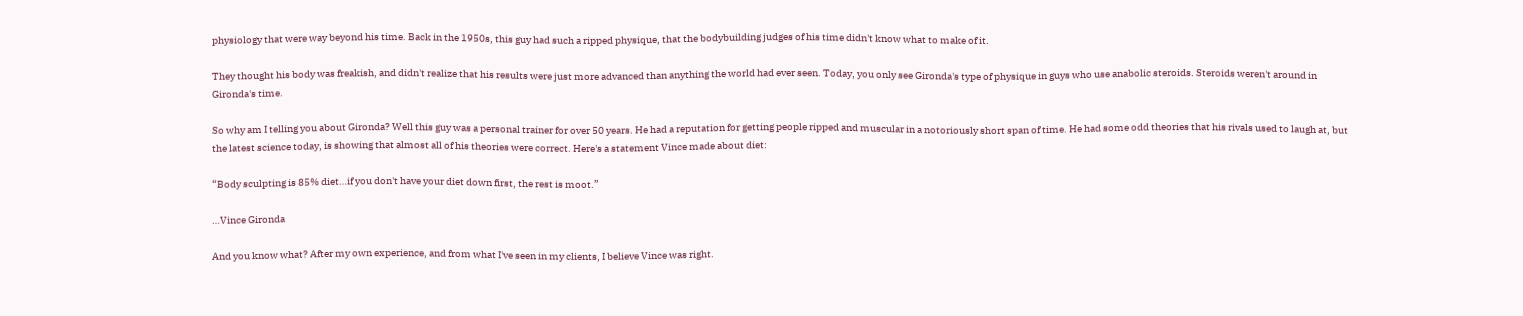physiology that were way beyond his time. Back in the 1950s, this guy had such a ripped physique, that the bodybuilding judges of his time didn't know what to make of it.

They thought his body was freakish, and didn't realize that his results were just more advanced than anything the world had ever seen. Today, you only see Gironda's type of physique in guys who use anabolic steroids. Steroids weren't around in Gironda's time.

So why am I telling you about Gironda? Well this guy was a personal trainer for over 50 years. He had a reputation for getting people ripped and muscular in a notoriously short span of time. He had some odd theories that his rivals used to laugh at, but the latest science today, is showing that almost all of his theories were correct. Here's a statement Vince made about diet:

“Body sculpting is 85% diet…if you don't have your diet down first, the rest is moot.”

…Vince Gironda

And you know what? After my own experience, and from what I've seen in my clients, I believe Vince was right.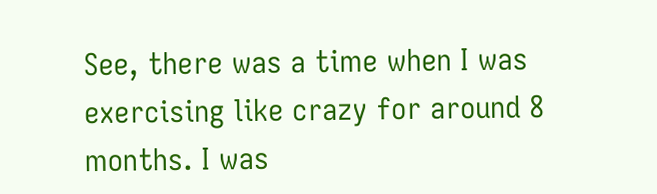See, there was a time when I was exercising like crazy for around 8 months. I was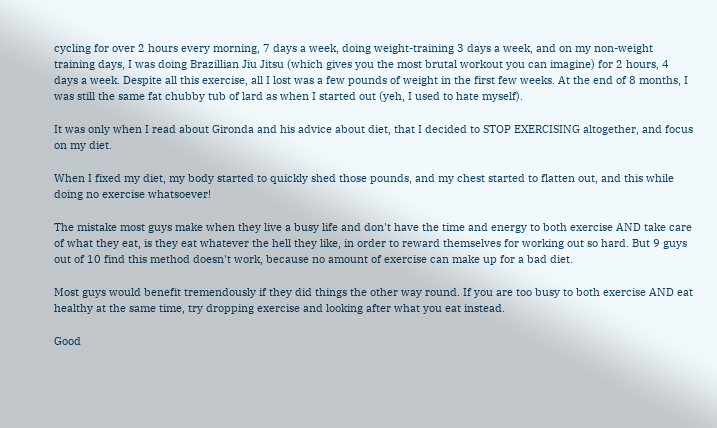cycling for over 2 hours every morning, 7 days a week, doing weight-training 3 days a week, and on my non-weight training days, I was doing Brazillian Jiu Jitsu (which gives you the most brutal workout you can imagine) for 2 hours, 4 days a week. Despite all this exercise, all I lost was a few pounds of weight in the first few weeks. At the end of 8 months, I was still the same fat chubby tub of lard as when I started out (yeh, I used to hate myself).

It was only when I read about Gironda and his advice about diet, that I decided to STOP EXERCISING altogether, and focus on my diet.

When I fixed my diet, my body started to quickly shed those pounds, and my chest started to flatten out, and this while doing no exercise whatsoever!

The mistake most guys make when they live a busy life and don't have the time and energy to both exercise AND take care of what they eat, is they eat whatever the hell they like, in order to reward themselves for working out so hard. But 9 guys out of 10 find this method doesn't work, because no amount of exercise can make up for a bad diet.

Most guys would benefit tremendously if they did things the other way round. If you are too busy to both exercise AND eat healthy at the same time, try dropping exercise and looking after what you eat instead.

Good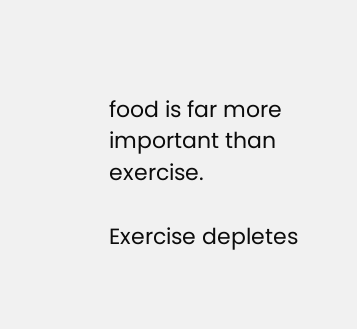food is far more important than exercise.

Exercise depletes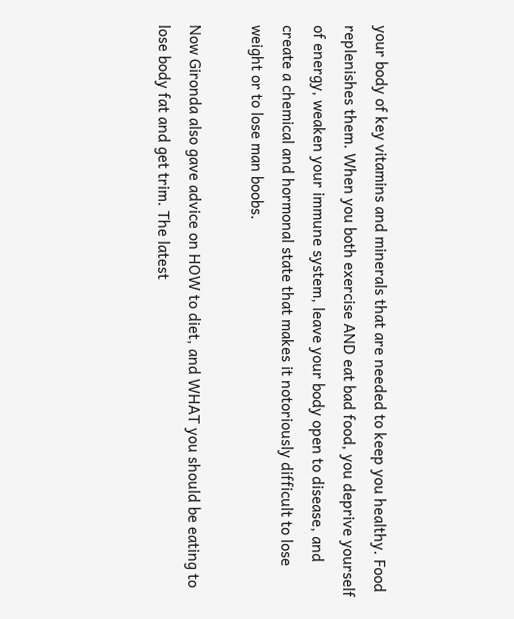your body of key vitamins and minerals that are needed to keep you healthy. Food replenishes them. When you both exercise AND eat bad food, you deprive yourself of energy, weaken your immune system, leave your body open to disease, and create a chemical and hormonal state that makes it notoriously difficult to lose weight or to lose man boobs.

Now Gironda also gave advice on HOW to diet, and WHAT you should be eating to lose body fat and get trim. The latest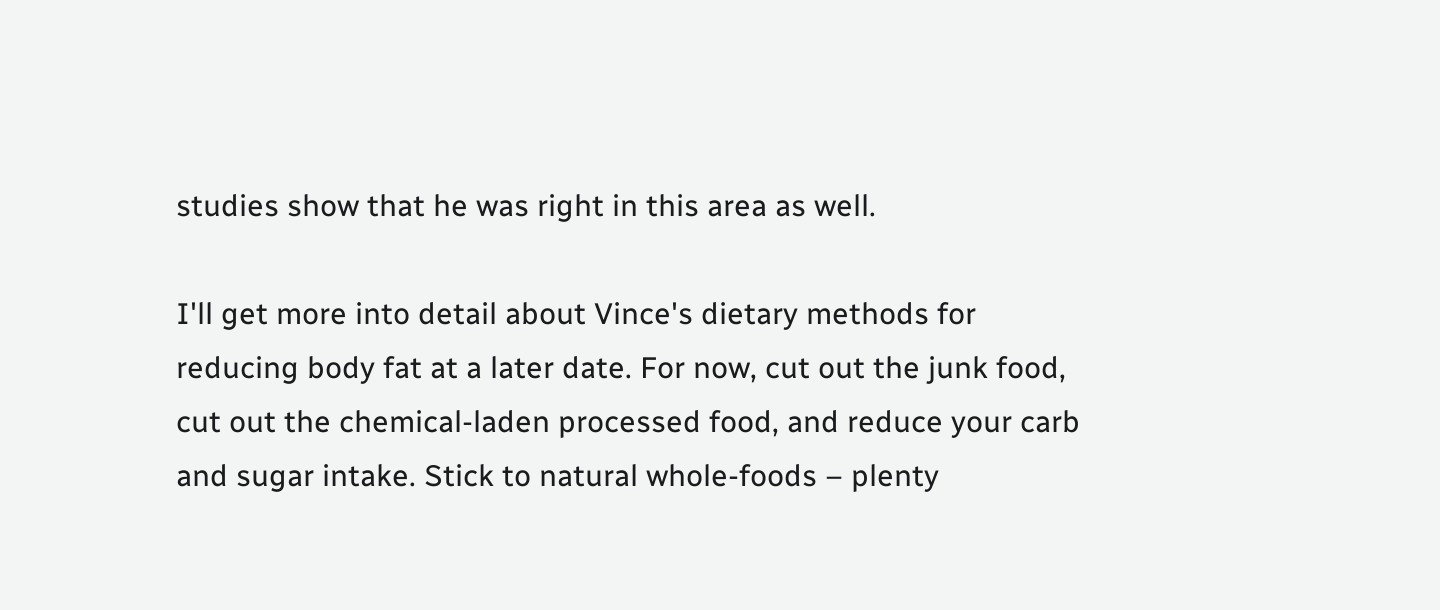studies show that he was right in this area as well.

I'll get more into detail about Vince's dietary methods for reducing body fat at a later date. For now, cut out the junk food, cut out the chemical-laden processed food, and reduce your carb and sugar intake. Stick to natural whole-foods – plenty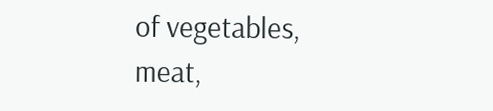of vegetables, meat,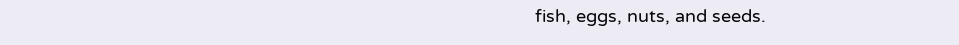fish, eggs, nuts, and seeds.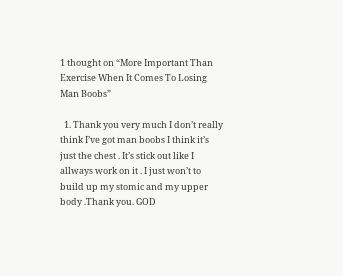1 thought on “More Important Than Exercise When It Comes To Losing Man Boobs”

  1. Thank you very much I don’t really think I’ve got man boobs I think it’s just the chest . It’s stick out like I allways work on it . I just won’t to build up my stomic and my upper body .Thank you. GOD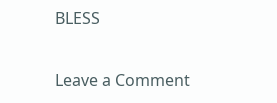BLESS


Leave a Comment